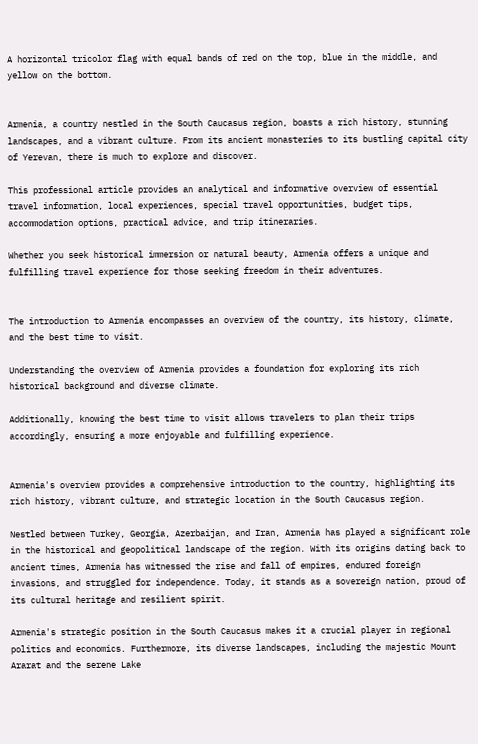A horizontal tricolor flag with equal bands of red on the top, blue in the middle, and yellow on the bottom.


Armenia, a country nestled in the South Caucasus region, boasts a rich history, stunning landscapes, and a vibrant culture. From its ancient monasteries to its bustling capital city of Yerevan, there is much to explore and discover.

This professional article provides an analytical and informative overview of essential travel information, local experiences, special travel opportunities, budget tips, accommodation options, practical advice, and trip itineraries.

Whether you seek historical immersion or natural beauty, Armenia offers a unique and fulfilling travel experience for those seeking freedom in their adventures.


The introduction to Armenia encompasses an overview of the country, its history, climate, and the best time to visit.

Understanding the overview of Armenia provides a foundation for exploring its rich historical background and diverse climate.

Additionally, knowing the best time to visit allows travelers to plan their trips accordingly, ensuring a more enjoyable and fulfilling experience.


Armenia's overview provides a comprehensive introduction to the country, highlighting its rich history, vibrant culture, and strategic location in the South Caucasus region.

Nestled between Turkey, Georgia, Azerbaijan, and Iran, Armenia has played a significant role in the historical and geopolitical landscape of the region. With its origins dating back to ancient times, Armenia has witnessed the rise and fall of empires, endured foreign invasions, and struggled for independence. Today, it stands as a sovereign nation, proud of its cultural heritage and resilient spirit.

Armenia's strategic position in the South Caucasus makes it a crucial player in regional politics and economics. Furthermore, its diverse landscapes, including the majestic Mount Ararat and the serene Lake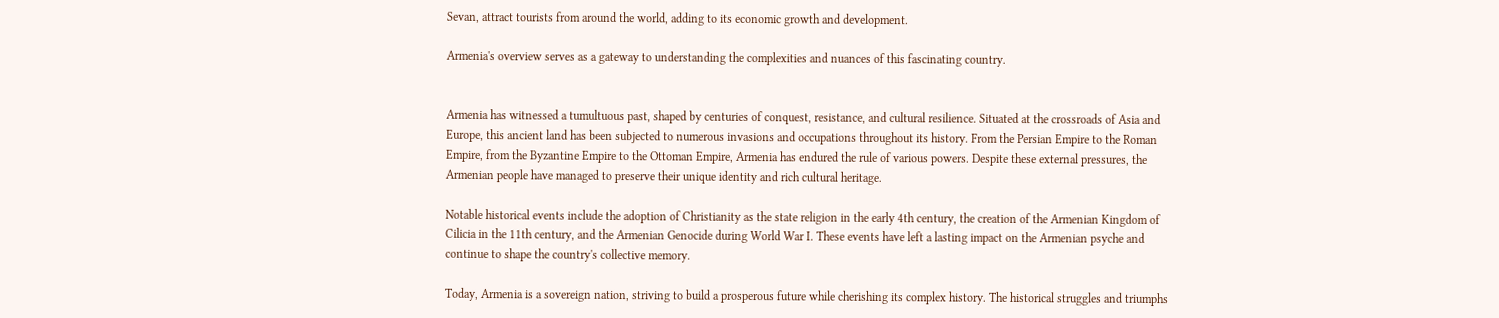Sevan, attract tourists from around the world, adding to its economic growth and development.

Armenia's overview serves as a gateway to understanding the complexities and nuances of this fascinating country.


Armenia has witnessed a tumultuous past, shaped by centuries of conquest, resistance, and cultural resilience. Situated at the crossroads of Asia and Europe, this ancient land has been subjected to numerous invasions and occupations throughout its history. From the Persian Empire to the Roman Empire, from the Byzantine Empire to the Ottoman Empire, Armenia has endured the rule of various powers. Despite these external pressures, the Armenian people have managed to preserve their unique identity and rich cultural heritage.

Notable historical events include the adoption of Christianity as the state religion in the early 4th century, the creation of the Armenian Kingdom of Cilicia in the 11th century, and the Armenian Genocide during World War I. These events have left a lasting impact on the Armenian psyche and continue to shape the country's collective memory.

Today, Armenia is a sovereign nation, striving to build a prosperous future while cherishing its complex history. The historical struggles and triumphs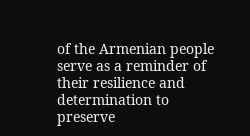of the Armenian people serve as a reminder of their resilience and determination to preserve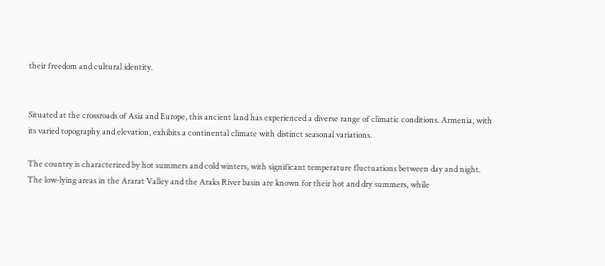their freedom and cultural identity.


Situated at the crossroads of Asia and Europe, this ancient land has experienced a diverse range of climatic conditions. Armenia, with its varied topography and elevation, exhibits a continental climate with distinct seasonal variations.

The country is characterized by hot summers and cold winters, with significant temperature fluctuations between day and night. The low-lying areas in the Ararat Valley and the Araks River basin are known for their hot and dry summers, while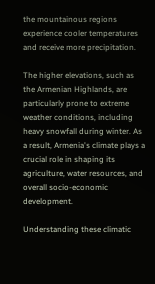the mountainous regions experience cooler temperatures and receive more precipitation.

The higher elevations, such as the Armenian Highlands, are particularly prone to extreme weather conditions, including heavy snowfall during winter. As a result, Armenia's climate plays a crucial role in shaping its agriculture, water resources, and overall socio-economic development.

Understanding these climatic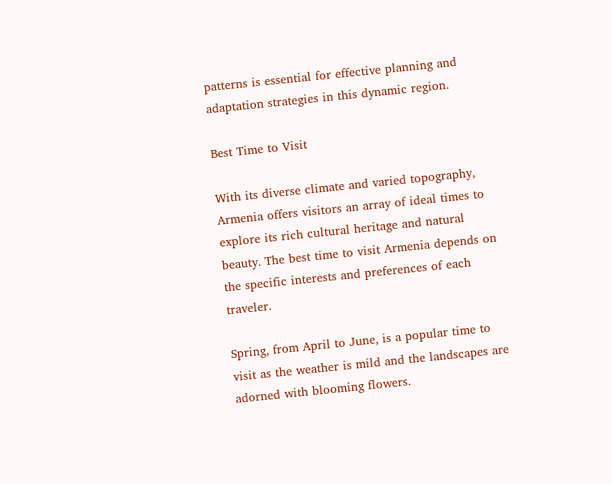patterns is essential for effective planning and adaptation strategies in this dynamic region.

Best Time to Visit

With its diverse climate and varied topography, Armenia offers visitors an array of ideal times to explore its rich cultural heritage and natural beauty. The best time to visit Armenia depends on the specific interests and preferences of each traveler.

Spring, from April to June, is a popular time to visit as the weather is mild and the landscapes are adorned with blooming flowers.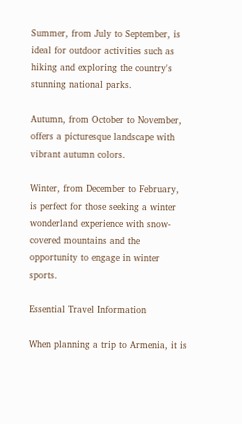Summer, from July to September, is ideal for outdoor activities such as hiking and exploring the country's stunning national parks.

Autumn, from October to November, offers a picturesque landscape with vibrant autumn colors.

Winter, from December to February, is perfect for those seeking a winter wonderland experience with snow-covered mountains and the opportunity to engage in winter sports.

Essential Travel Information

When planning a trip to Armenia, it is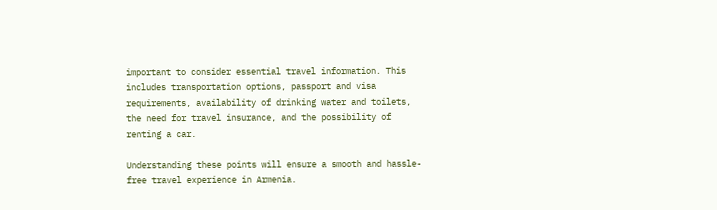important to consider essential travel information. This includes transportation options, passport and visa requirements, availability of drinking water and toilets, the need for travel insurance, and the possibility of renting a car.

Understanding these points will ensure a smooth and hassle-free travel experience in Armenia.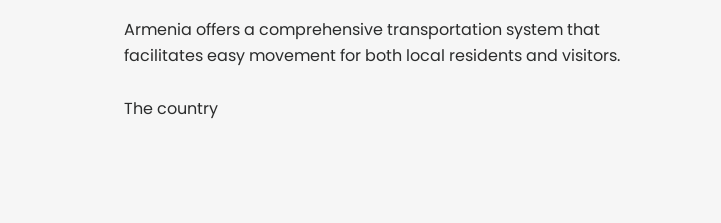Armenia offers a comprehensive transportation system that facilitates easy movement for both local residents and visitors.

The country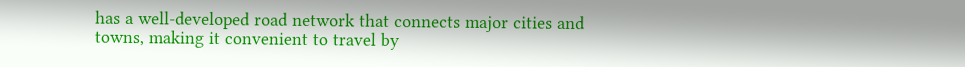has a well-developed road network that connects major cities and towns, making it convenient to travel by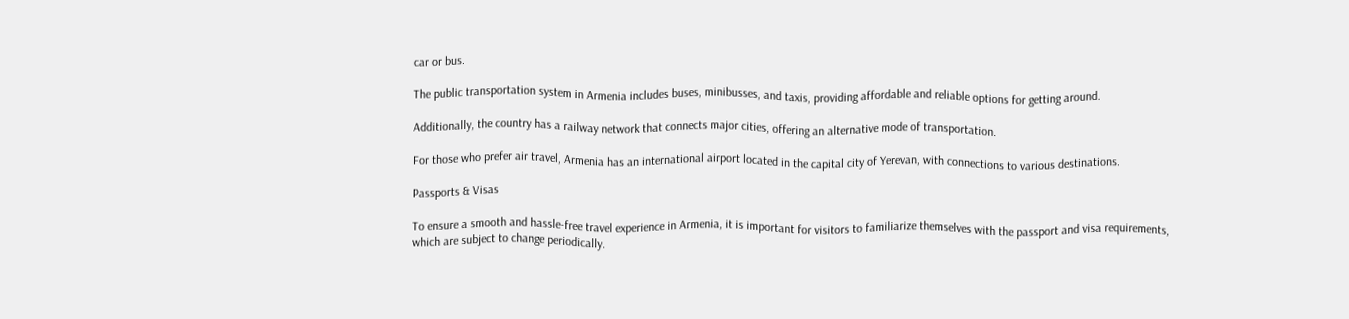car or bus.

The public transportation system in Armenia includes buses, minibusses, and taxis, providing affordable and reliable options for getting around.

Additionally, the country has a railway network that connects major cities, offering an alternative mode of transportation.

For those who prefer air travel, Armenia has an international airport located in the capital city of Yerevan, with connections to various destinations.

Passports & Visas

To ensure a smooth and hassle-free travel experience in Armenia, it is important for visitors to familiarize themselves with the passport and visa requirements, which are subject to change periodically.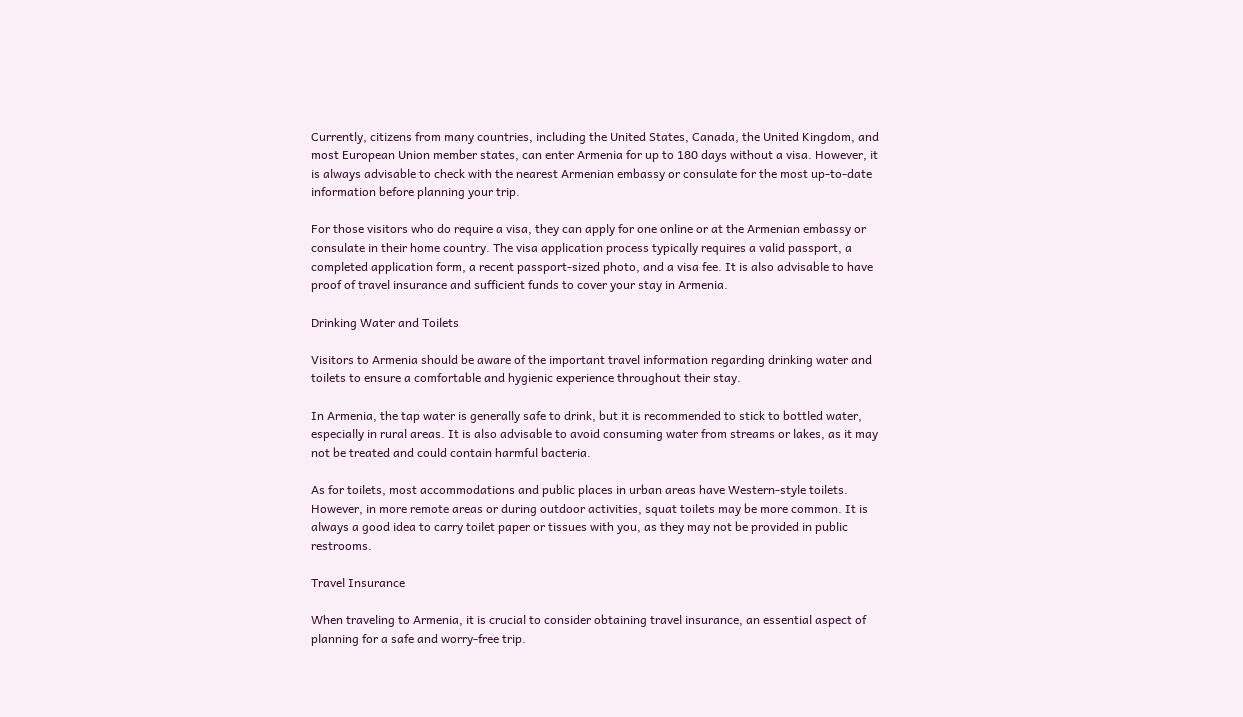Currently, citizens from many countries, including the United States, Canada, the United Kingdom, and most European Union member states, can enter Armenia for up to 180 days without a visa. However, it is always advisable to check with the nearest Armenian embassy or consulate for the most up-to-date information before planning your trip.

For those visitors who do require a visa, they can apply for one online or at the Armenian embassy or consulate in their home country. The visa application process typically requires a valid passport, a completed application form, a recent passport-sized photo, and a visa fee. It is also advisable to have proof of travel insurance and sufficient funds to cover your stay in Armenia.

Drinking Water and Toilets

Visitors to Armenia should be aware of the important travel information regarding drinking water and toilets to ensure a comfortable and hygienic experience throughout their stay.

In Armenia, the tap water is generally safe to drink, but it is recommended to stick to bottled water, especially in rural areas. It is also advisable to avoid consuming water from streams or lakes, as it may not be treated and could contain harmful bacteria.

As for toilets, most accommodations and public places in urban areas have Western-style toilets. However, in more remote areas or during outdoor activities, squat toilets may be more common. It is always a good idea to carry toilet paper or tissues with you, as they may not be provided in public restrooms.

Travel Insurance

When traveling to Armenia, it is crucial to consider obtaining travel insurance, an essential aspect of planning for a safe and worry-free trip.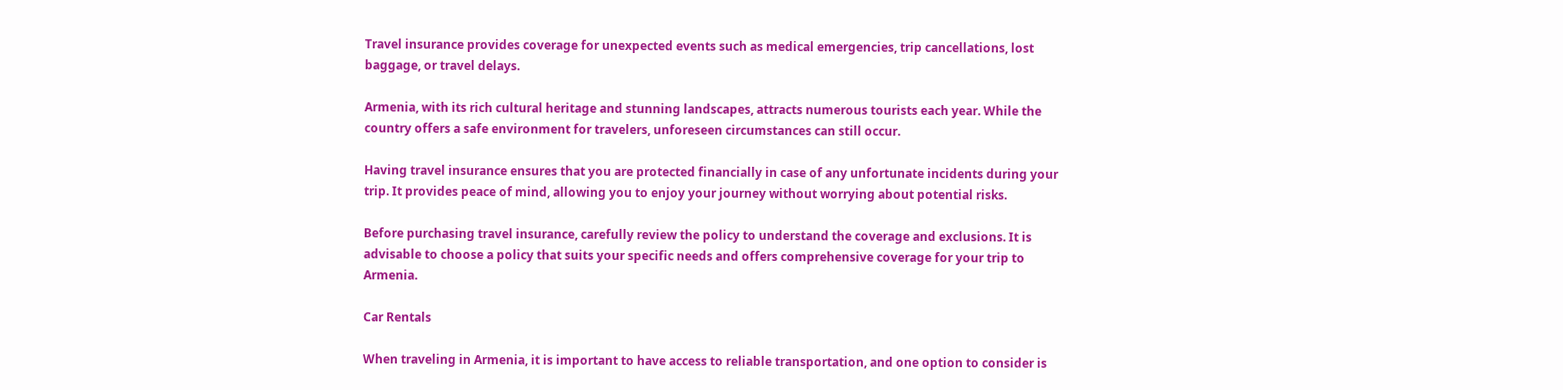Travel insurance provides coverage for unexpected events such as medical emergencies, trip cancellations, lost baggage, or travel delays.

Armenia, with its rich cultural heritage and stunning landscapes, attracts numerous tourists each year. While the country offers a safe environment for travelers, unforeseen circumstances can still occur.

Having travel insurance ensures that you are protected financially in case of any unfortunate incidents during your trip. It provides peace of mind, allowing you to enjoy your journey without worrying about potential risks.

Before purchasing travel insurance, carefully review the policy to understand the coverage and exclusions. It is advisable to choose a policy that suits your specific needs and offers comprehensive coverage for your trip to Armenia.

Car Rentals

When traveling in Armenia, it is important to have access to reliable transportation, and one option to consider is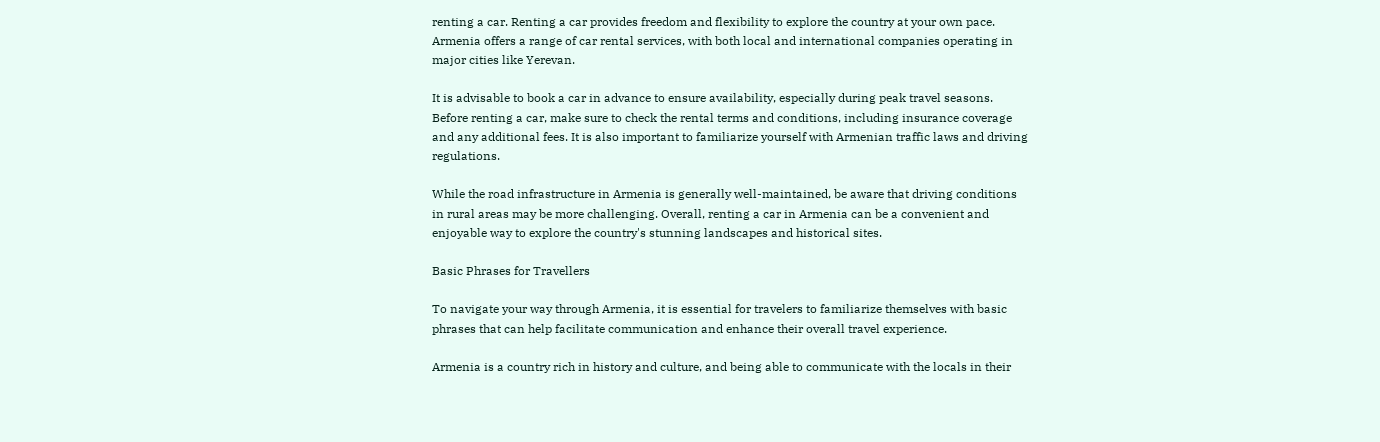renting a car. Renting a car provides freedom and flexibility to explore the country at your own pace. Armenia offers a range of car rental services, with both local and international companies operating in major cities like Yerevan.

It is advisable to book a car in advance to ensure availability, especially during peak travel seasons. Before renting a car, make sure to check the rental terms and conditions, including insurance coverage and any additional fees. It is also important to familiarize yourself with Armenian traffic laws and driving regulations.

While the road infrastructure in Armenia is generally well-maintained, be aware that driving conditions in rural areas may be more challenging. Overall, renting a car in Armenia can be a convenient and enjoyable way to explore the country's stunning landscapes and historical sites.

Basic Phrases for Travellers

To navigate your way through Armenia, it is essential for travelers to familiarize themselves with basic phrases that can help facilitate communication and enhance their overall travel experience.

Armenia is a country rich in history and culture, and being able to communicate with the locals in their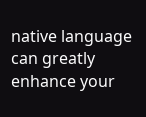native language can greatly enhance your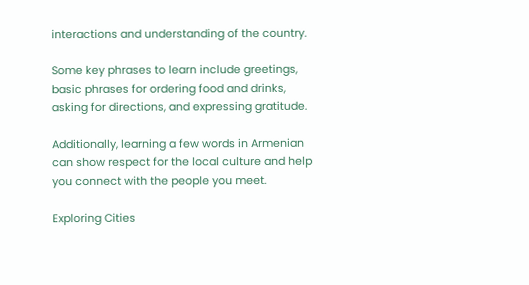interactions and understanding of the country.

Some key phrases to learn include greetings, basic phrases for ordering food and drinks, asking for directions, and expressing gratitude.

Additionally, learning a few words in Armenian can show respect for the local culture and help you connect with the people you meet.

Exploring Cities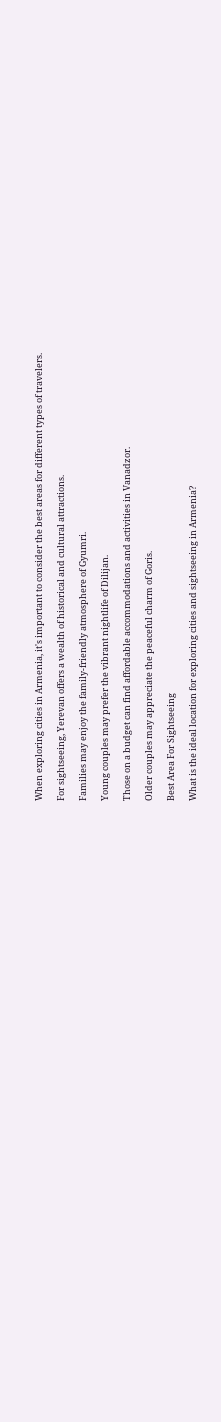When exploring cities in Armenia, it's important to consider the best areas for different types of travelers.

For sightseeing, Yerevan offers a wealth of historical and cultural attractions.

Families may enjoy the family-friendly atmosphere of Gyumri.

Young couples may prefer the vibrant nightlife of Dilijan.

Those on a budget can find affordable accommodations and activities in Vanadzor.

Older couples may appreciate the peaceful charm of Goris.

Best Area For Sightseeing

What is the ideal location for exploring cities and sightseeing in Armenia?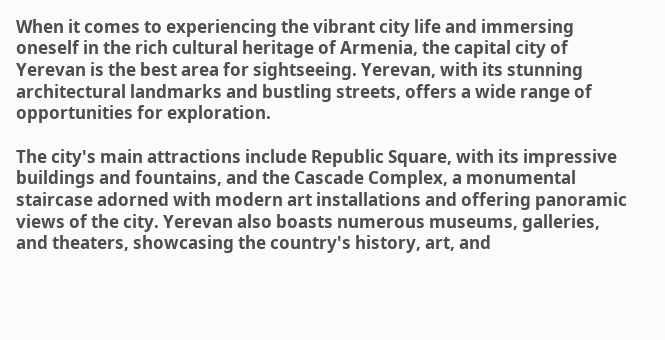When it comes to experiencing the vibrant city life and immersing oneself in the rich cultural heritage of Armenia, the capital city of Yerevan is the best area for sightseeing. Yerevan, with its stunning architectural landmarks and bustling streets, offers a wide range of opportunities for exploration.

The city's main attractions include Republic Square, with its impressive buildings and fountains, and the Cascade Complex, a monumental staircase adorned with modern art installations and offering panoramic views of the city. Yerevan also boasts numerous museums, galleries, and theaters, showcasing the country's history, art, and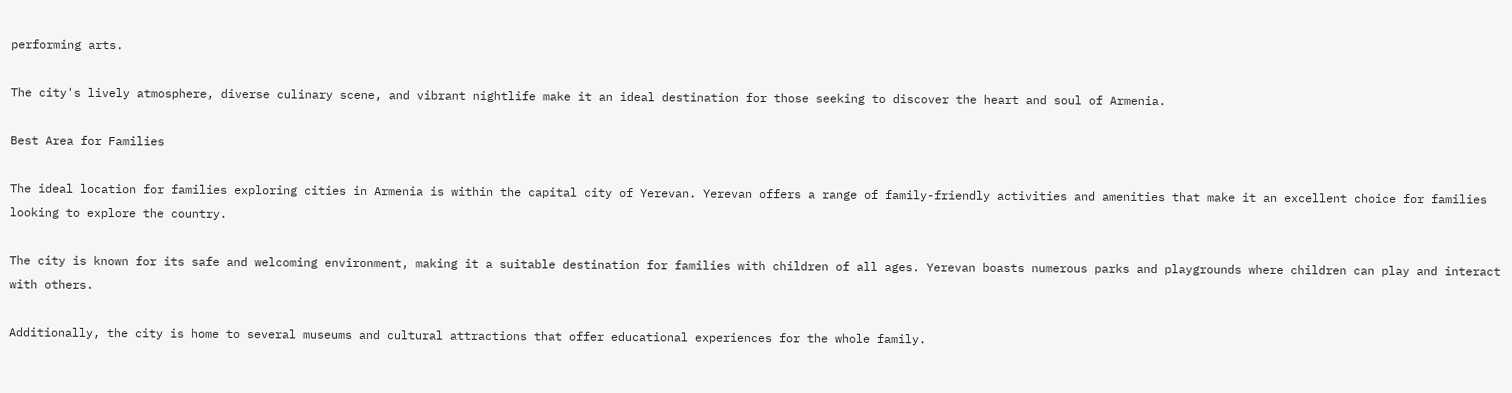performing arts.

The city's lively atmosphere, diverse culinary scene, and vibrant nightlife make it an ideal destination for those seeking to discover the heart and soul of Armenia.

Best Area for Families

The ideal location for families exploring cities in Armenia is within the capital city of Yerevan. Yerevan offers a range of family-friendly activities and amenities that make it an excellent choice for families looking to explore the country.

The city is known for its safe and welcoming environment, making it a suitable destination for families with children of all ages. Yerevan boasts numerous parks and playgrounds where children can play and interact with others.

Additionally, the city is home to several museums and cultural attractions that offer educational experiences for the whole family.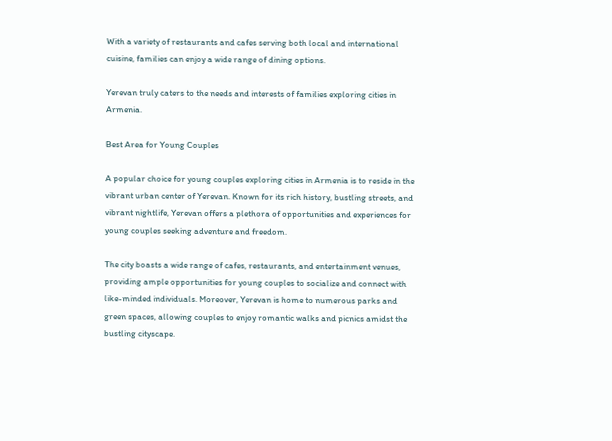With a variety of restaurants and cafes serving both local and international cuisine, families can enjoy a wide range of dining options.

Yerevan truly caters to the needs and interests of families exploring cities in Armenia.

Best Area for Young Couples

A popular choice for young couples exploring cities in Armenia is to reside in the vibrant urban center of Yerevan. Known for its rich history, bustling streets, and vibrant nightlife, Yerevan offers a plethora of opportunities and experiences for young couples seeking adventure and freedom.

The city boasts a wide range of cafes, restaurants, and entertainment venues, providing ample opportunities for young couples to socialize and connect with like-minded individuals. Moreover, Yerevan is home to numerous parks and green spaces, allowing couples to enjoy romantic walks and picnics amidst the bustling cityscape.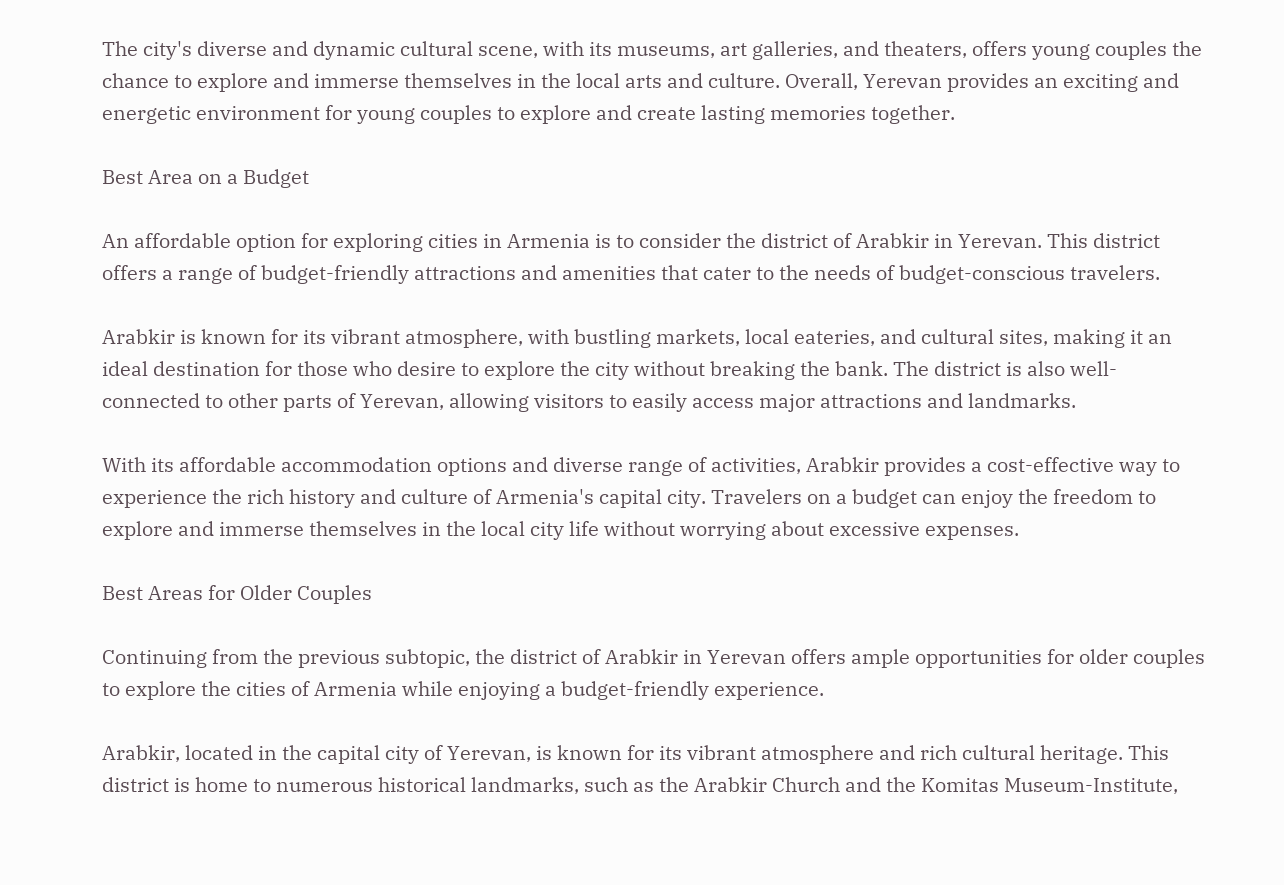The city's diverse and dynamic cultural scene, with its museums, art galleries, and theaters, offers young couples the chance to explore and immerse themselves in the local arts and culture. Overall, Yerevan provides an exciting and energetic environment for young couples to explore and create lasting memories together.

Best Area on a Budget

An affordable option for exploring cities in Armenia is to consider the district of Arabkir in Yerevan. This district offers a range of budget-friendly attractions and amenities that cater to the needs of budget-conscious travelers.

Arabkir is known for its vibrant atmosphere, with bustling markets, local eateries, and cultural sites, making it an ideal destination for those who desire to explore the city without breaking the bank. The district is also well-connected to other parts of Yerevan, allowing visitors to easily access major attractions and landmarks.

With its affordable accommodation options and diverse range of activities, Arabkir provides a cost-effective way to experience the rich history and culture of Armenia's capital city. Travelers on a budget can enjoy the freedom to explore and immerse themselves in the local city life without worrying about excessive expenses.

Best Areas for Older Couples

Continuing from the previous subtopic, the district of Arabkir in Yerevan offers ample opportunities for older couples to explore the cities of Armenia while enjoying a budget-friendly experience.

Arabkir, located in the capital city of Yerevan, is known for its vibrant atmosphere and rich cultural heritage. This district is home to numerous historical landmarks, such as the Arabkir Church and the Komitas Museum-Institute,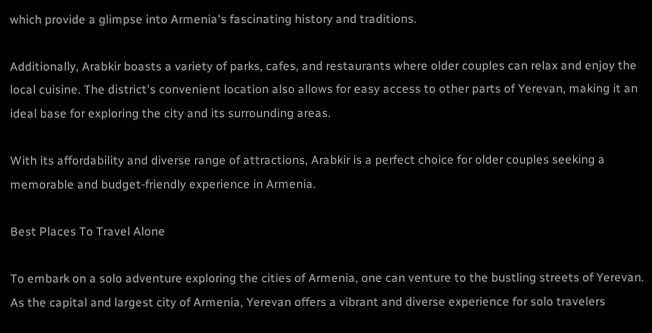which provide a glimpse into Armenia's fascinating history and traditions.

Additionally, Arabkir boasts a variety of parks, cafes, and restaurants where older couples can relax and enjoy the local cuisine. The district's convenient location also allows for easy access to other parts of Yerevan, making it an ideal base for exploring the city and its surrounding areas.

With its affordability and diverse range of attractions, Arabkir is a perfect choice for older couples seeking a memorable and budget-friendly experience in Armenia.

Best Places To Travel Alone

To embark on a solo adventure exploring the cities of Armenia, one can venture to the bustling streets of Yerevan. As the capital and largest city of Armenia, Yerevan offers a vibrant and diverse experience for solo travelers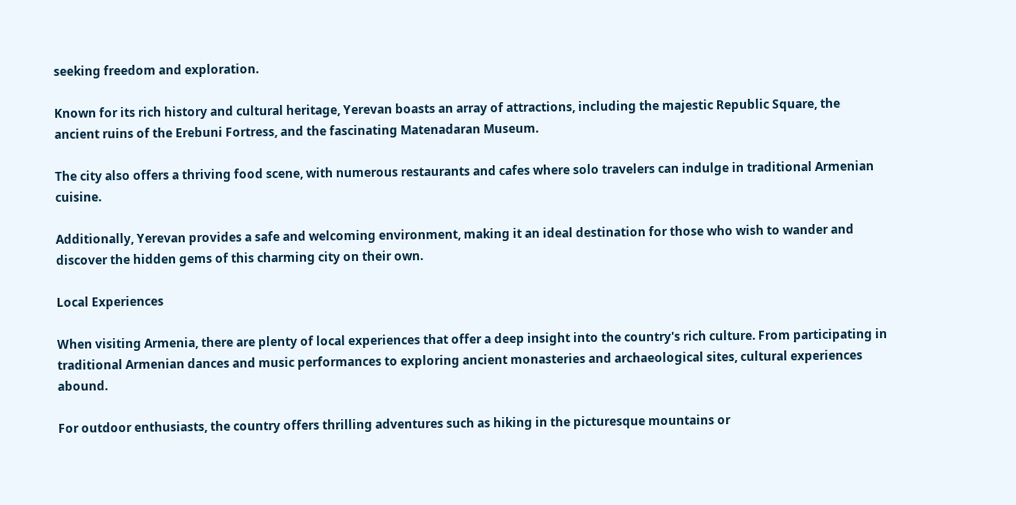seeking freedom and exploration.

Known for its rich history and cultural heritage, Yerevan boasts an array of attractions, including the majestic Republic Square, the ancient ruins of the Erebuni Fortress, and the fascinating Matenadaran Museum.

The city also offers a thriving food scene, with numerous restaurants and cafes where solo travelers can indulge in traditional Armenian cuisine.

Additionally, Yerevan provides a safe and welcoming environment, making it an ideal destination for those who wish to wander and discover the hidden gems of this charming city on their own.

Local Experiences

When visiting Armenia, there are plenty of local experiences that offer a deep insight into the country's rich culture. From participating in traditional Armenian dances and music performances to exploring ancient monasteries and archaeological sites, cultural experiences abound.

For outdoor enthusiasts, the country offers thrilling adventures such as hiking in the picturesque mountains or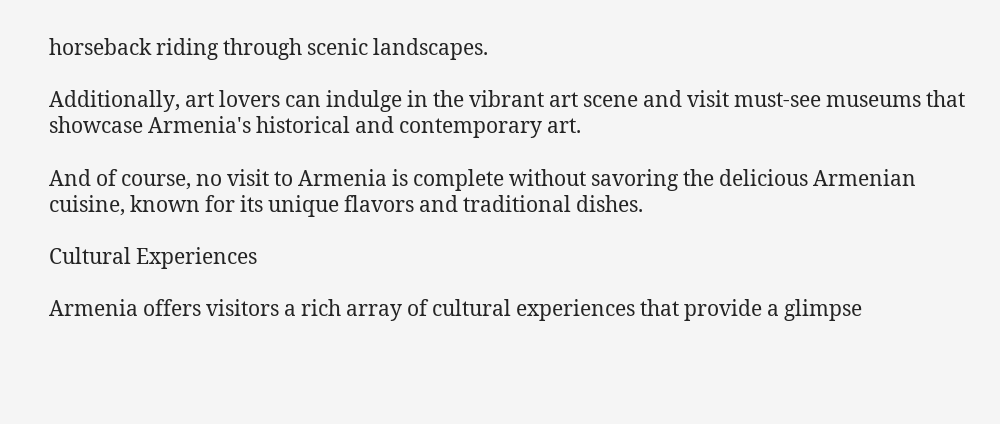horseback riding through scenic landscapes.

Additionally, art lovers can indulge in the vibrant art scene and visit must-see museums that showcase Armenia's historical and contemporary art.

And of course, no visit to Armenia is complete without savoring the delicious Armenian cuisine, known for its unique flavors and traditional dishes.

Cultural Experiences

Armenia offers visitors a rich array of cultural experiences that provide a glimpse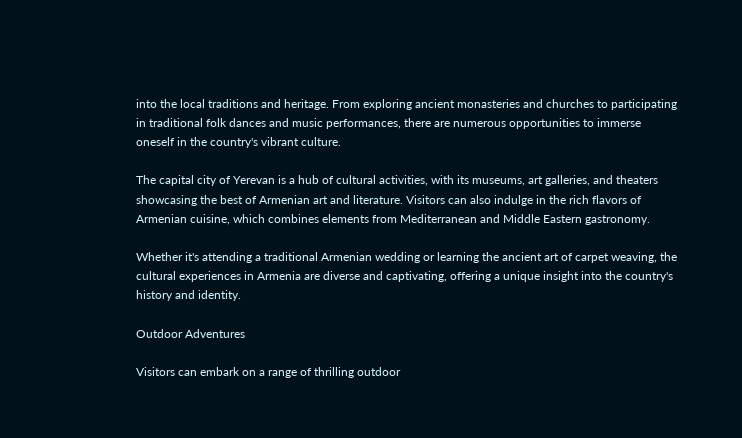into the local traditions and heritage. From exploring ancient monasteries and churches to participating in traditional folk dances and music performances, there are numerous opportunities to immerse oneself in the country's vibrant culture.

The capital city of Yerevan is a hub of cultural activities, with its museums, art galleries, and theaters showcasing the best of Armenian art and literature. Visitors can also indulge in the rich flavors of Armenian cuisine, which combines elements from Mediterranean and Middle Eastern gastronomy.

Whether it's attending a traditional Armenian wedding or learning the ancient art of carpet weaving, the cultural experiences in Armenia are diverse and captivating, offering a unique insight into the country's history and identity.

Outdoor Adventures

Visitors can embark on a range of thrilling outdoor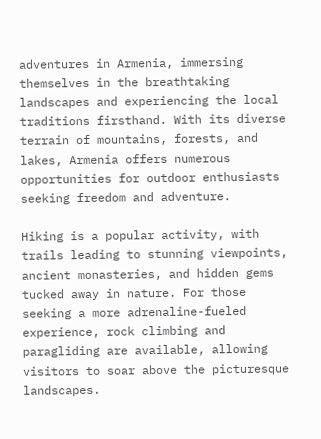adventures in Armenia, immersing themselves in the breathtaking landscapes and experiencing the local traditions firsthand. With its diverse terrain of mountains, forests, and lakes, Armenia offers numerous opportunities for outdoor enthusiasts seeking freedom and adventure.

Hiking is a popular activity, with trails leading to stunning viewpoints, ancient monasteries, and hidden gems tucked away in nature. For those seeking a more adrenaline-fueled experience, rock climbing and paragliding are available, allowing visitors to soar above the picturesque landscapes.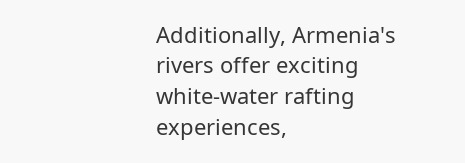Additionally, Armenia's rivers offer exciting white-water rafting experiences,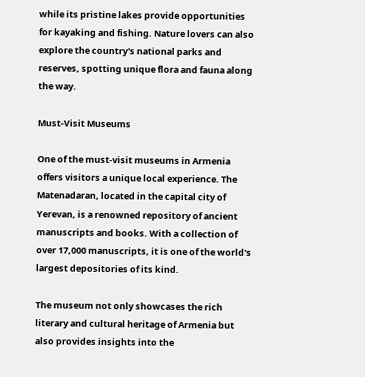while its pristine lakes provide opportunities for kayaking and fishing. Nature lovers can also explore the country's national parks and reserves, spotting unique flora and fauna along the way.

Must-Visit Museums

One of the must-visit museums in Armenia offers visitors a unique local experience. The Matenadaran, located in the capital city of Yerevan, is a renowned repository of ancient manuscripts and books. With a collection of over 17,000 manuscripts, it is one of the world's largest depositories of its kind.

The museum not only showcases the rich literary and cultural heritage of Armenia but also provides insights into the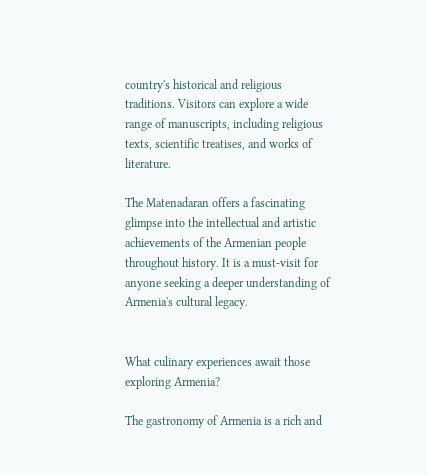country's historical and religious traditions. Visitors can explore a wide range of manuscripts, including religious texts, scientific treatises, and works of literature.

The Matenadaran offers a fascinating glimpse into the intellectual and artistic achievements of the Armenian people throughout history. It is a must-visit for anyone seeking a deeper understanding of Armenia's cultural legacy.


What culinary experiences await those exploring Armenia?

The gastronomy of Armenia is a rich and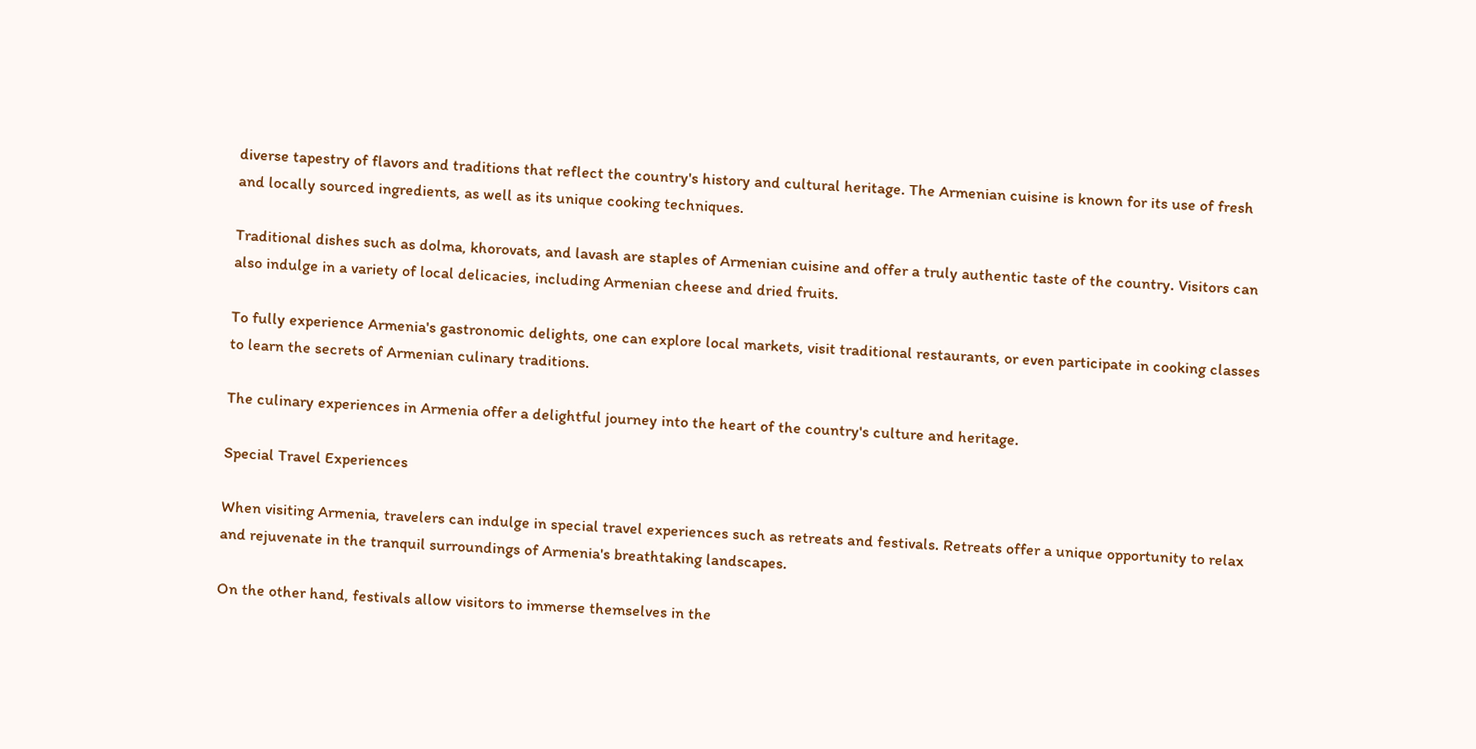diverse tapestry of flavors and traditions that reflect the country's history and cultural heritage. The Armenian cuisine is known for its use of fresh and locally sourced ingredients, as well as its unique cooking techniques.

Traditional dishes such as dolma, khorovats, and lavash are staples of Armenian cuisine and offer a truly authentic taste of the country. Visitors can also indulge in a variety of local delicacies, including Armenian cheese and dried fruits.

To fully experience Armenia's gastronomic delights, one can explore local markets, visit traditional restaurants, or even participate in cooking classes to learn the secrets of Armenian culinary traditions.

The culinary experiences in Armenia offer a delightful journey into the heart of the country's culture and heritage.

Special Travel Experiences

When visiting Armenia, travelers can indulge in special travel experiences such as retreats and festivals. Retreats offer a unique opportunity to relax and rejuvenate in the tranquil surroundings of Armenia's breathtaking landscapes.

On the other hand, festivals allow visitors to immerse themselves in the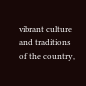vibrant culture and traditions of the country,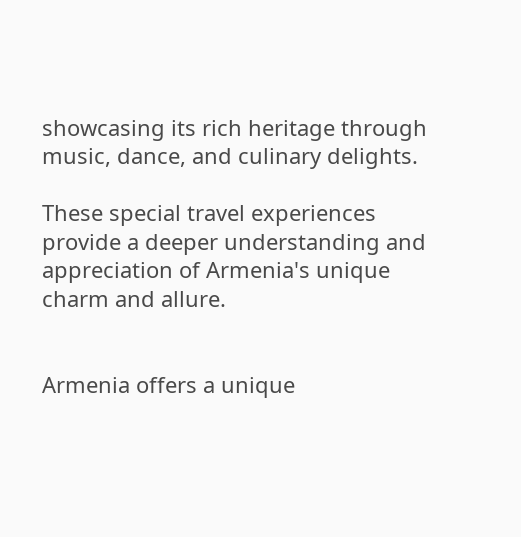showcasing its rich heritage through music, dance, and culinary delights.

These special travel experiences provide a deeper understanding and appreciation of Armenia's unique charm and allure.


Armenia offers a unique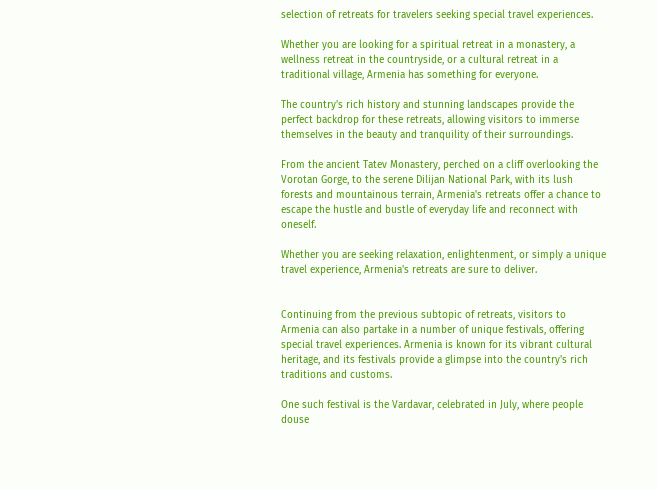selection of retreats for travelers seeking special travel experiences.

Whether you are looking for a spiritual retreat in a monastery, a wellness retreat in the countryside, or a cultural retreat in a traditional village, Armenia has something for everyone.

The country's rich history and stunning landscapes provide the perfect backdrop for these retreats, allowing visitors to immerse themselves in the beauty and tranquility of their surroundings.

From the ancient Tatev Monastery, perched on a cliff overlooking the Vorotan Gorge, to the serene Dilijan National Park, with its lush forests and mountainous terrain, Armenia's retreats offer a chance to escape the hustle and bustle of everyday life and reconnect with oneself.

Whether you are seeking relaxation, enlightenment, or simply a unique travel experience, Armenia's retreats are sure to deliver.


Continuing from the previous subtopic of retreats, visitors to Armenia can also partake in a number of unique festivals, offering special travel experiences. Armenia is known for its vibrant cultural heritage, and its festivals provide a glimpse into the country's rich traditions and customs.

One such festival is the Vardavar, celebrated in July, where people douse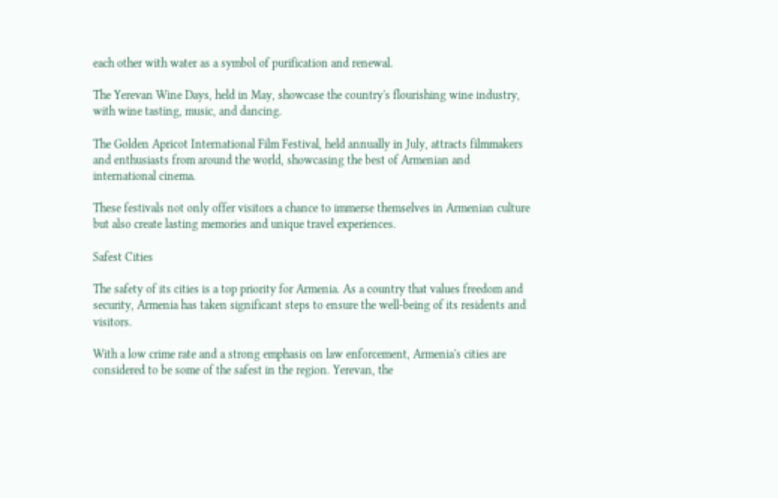each other with water as a symbol of purification and renewal.

The Yerevan Wine Days, held in May, showcase the country's flourishing wine industry, with wine tasting, music, and dancing.

The Golden Apricot International Film Festival, held annually in July, attracts filmmakers and enthusiasts from around the world, showcasing the best of Armenian and international cinema.

These festivals not only offer visitors a chance to immerse themselves in Armenian culture but also create lasting memories and unique travel experiences.

Safest Cities

The safety of its cities is a top priority for Armenia. As a country that values freedom and security, Armenia has taken significant steps to ensure the well-being of its residents and visitors.

With a low crime rate and a strong emphasis on law enforcement, Armenia's cities are considered to be some of the safest in the region. Yerevan, the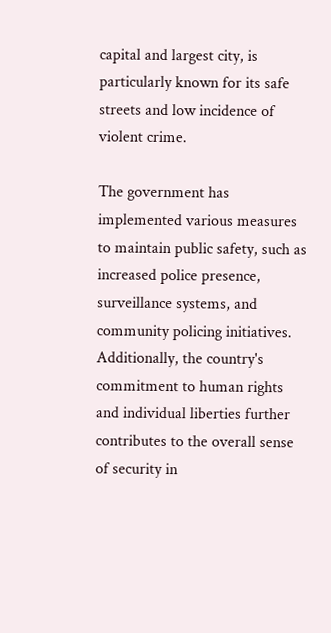capital and largest city, is particularly known for its safe streets and low incidence of violent crime.

The government has implemented various measures to maintain public safety, such as increased police presence, surveillance systems, and community policing initiatives. Additionally, the country's commitment to human rights and individual liberties further contributes to the overall sense of security in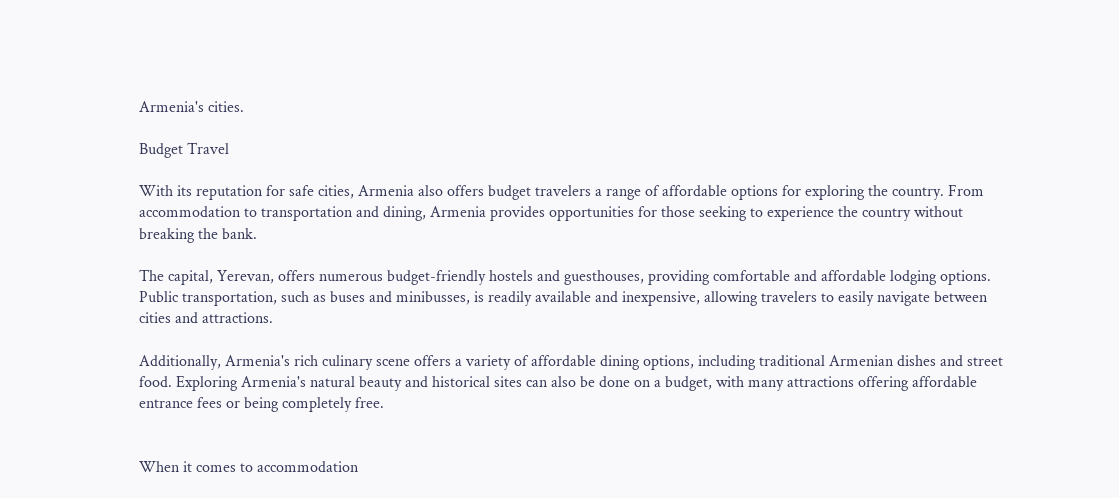Armenia's cities.

Budget Travel

With its reputation for safe cities, Armenia also offers budget travelers a range of affordable options for exploring the country. From accommodation to transportation and dining, Armenia provides opportunities for those seeking to experience the country without breaking the bank.

The capital, Yerevan, offers numerous budget-friendly hostels and guesthouses, providing comfortable and affordable lodging options. Public transportation, such as buses and minibusses, is readily available and inexpensive, allowing travelers to easily navigate between cities and attractions.

Additionally, Armenia's rich culinary scene offers a variety of affordable dining options, including traditional Armenian dishes and street food. Exploring Armenia's natural beauty and historical sites can also be done on a budget, with many attractions offering affordable entrance fees or being completely free.


When it comes to accommodation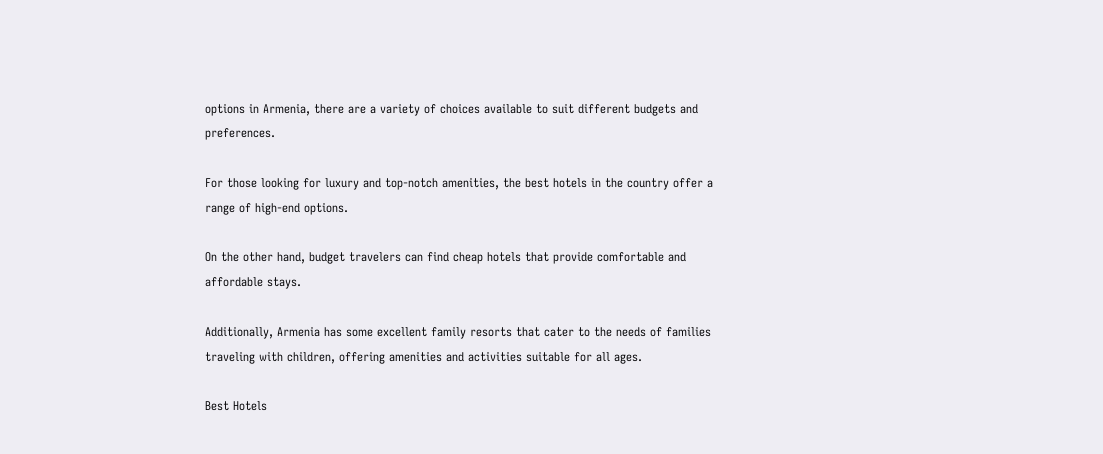options in Armenia, there are a variety of choices available to suit different budgets and preferences.

For those looking for luxury and top-notch amenities, the best hotels in the country offer a range of high-end options.

On the other hand, budget travelers can find cheap hotels that provide comfortable and affordable stays.

Additionally, Armenia has some excellent family resorts that cater to the needs of families traveling with children, offering amenities and activities suitable for all ages.

Best Hotels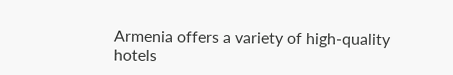Armenia offers a variety of high-quality hotels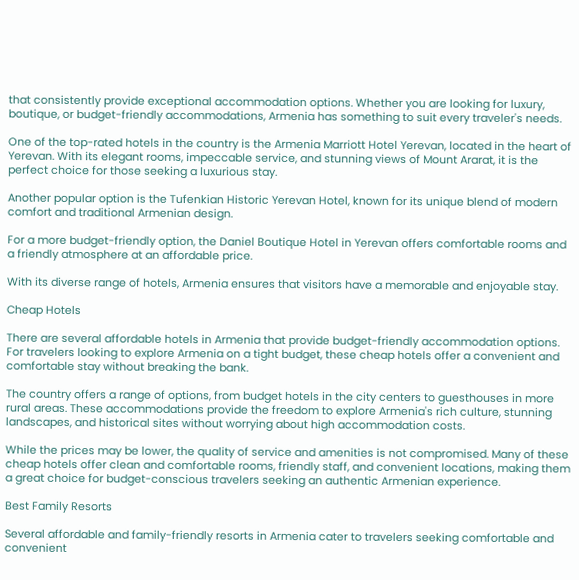that consistently provide exceptional accommodation options. Whether you are looking for luxury, boutique, or budget-friendly accommodations, Armenia has something to suit every traveler's needs.

One of the top-rated hotels in the country is the Armenia Marriott Hotel Yerevan, located in the heart of Yerevan. With its elegant rooms, impeccable service, and stunning views of Mount Ararat, it is the perfect choice for those seeking a luxurious stay.

Another popular option is the Tufenkian Historic Yerevan Hotel, known for its unique blend of modern comfort and traditional Armenian design.

For a more budget-friendly option, the Daniel Boutique Hotel in Yerevan offers comfortable rooms and a friendly atmosphere at an affordable price.

With its diverse range of hotels, Armenia ensures that visitors have a memorable and enjoyable stay.

Cheap Hotels

There are several affordable hotels in Armenia that provide budget-friendly accommodation options. For travelers looking to explore Armenia on a tight budget, these cheap hotels offer a convenient and comfortable stay without breaking the bank.

The country offers a range of options, from budget hotels in the city centers to guesthouses in more rural areas. These accommodations provide the freedom to explore Armenia's rich culture, stunning landscapes, and historical sites without worrying about high accommodation costs.

While the prices may be lower, the quality of service and amenities is not compromised. Many of these cheap hotels offer clean and comfortable rooms, friendly staff, and convenient locations, making them a great choice for budget-conscious travelers seeking an authentic Armenian experience.

Best Family Resorts

Several affordable and family-friendly resorts in Armenia cater to travelers seeking comfortable and convenient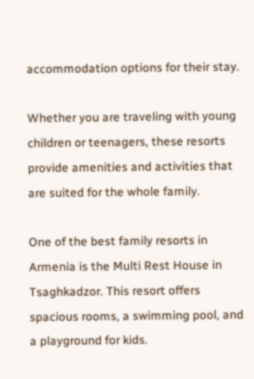accommodation options for their stay.

Whether you are traveling with young children or teenagers, these resorts provide amenities and activities that are suited for the whole family.

One of the best family resorts in Armenia is the Multi Rest House in Tsaghkadzor. This resort offers spacious rooms, a swimming pool, and a playground for kids.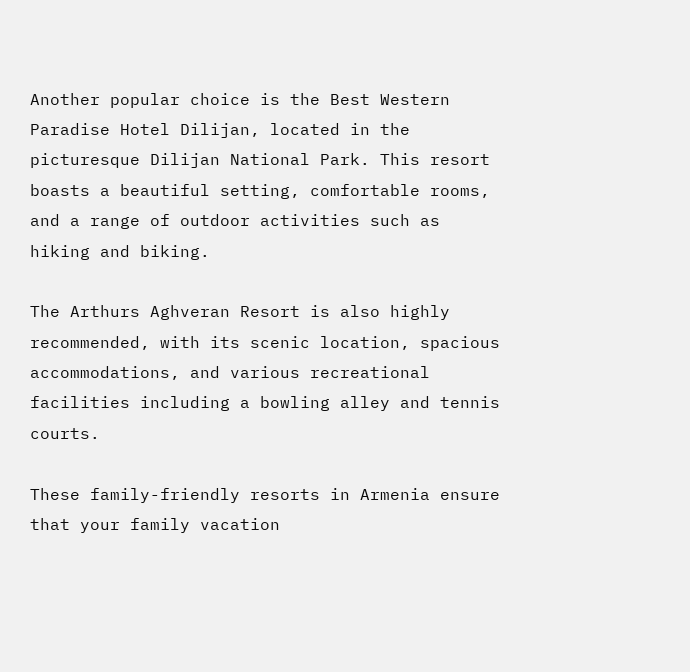Another popular choice is the Best Western Paradise Hotel Dilijan, located in the picturesque Dilijan National Park. This resort boasts a beautiful setting, comfortable rooms, and a range of outdoor activities such as hiking and biking.

The Arthurs Aghveran Resort is also highly recommended, with its scenic location, spacious accommodations, and various recreational facilities including a bowling alley and tennis courts.

These family-friendly resorts in Armenia ensure that your family vacation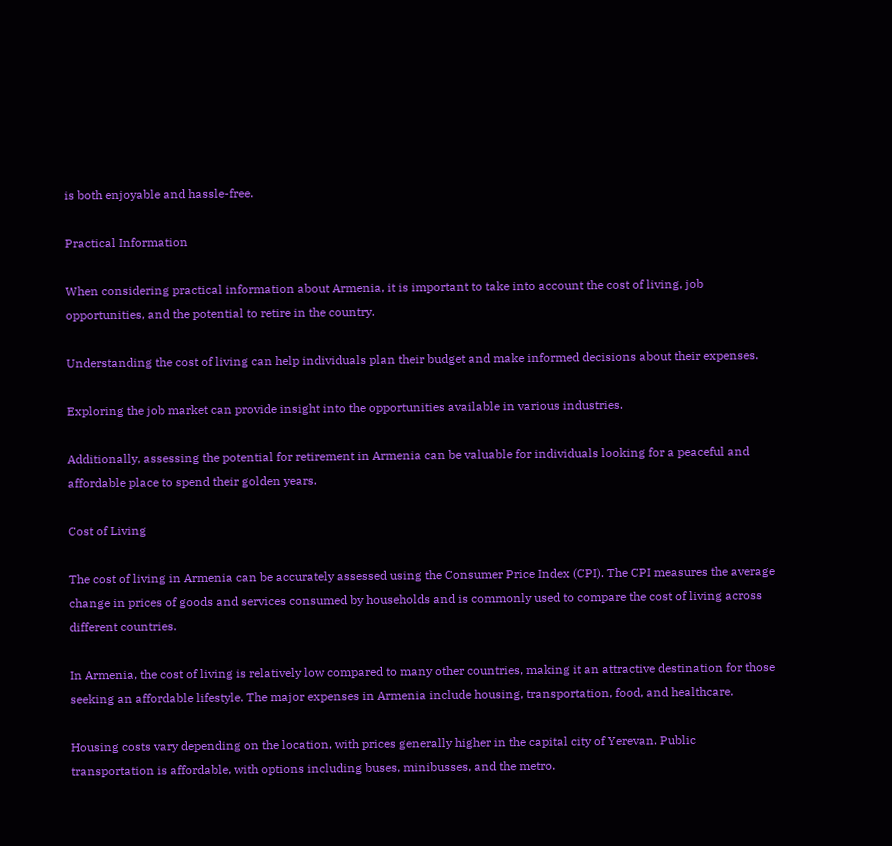is both enjoyable and hassle-free.

Practical Information

When considering practical information about Armenia, it is important to take into account the cost of living, job opportunities, and the potential to retire in the country.

Understanding the cost of living can help individuals plan their budget and make informed decisions about their expenses.

Exploring the job market can provide insight into the opportunities available in various industries.

Additionally, assessing the potential for retirement in Armenia can be valuable for individuals looking for a peaceful and affordable place to spend their golden years.

Cost of Living

The cost of living in Armenia can be accurately assessed using the Consumer Price Index (CPI). The CPI measures the average change in prices of goods and services consumed by households and is commonly used to compare the cost of living across different countries.

In Armenia, the cost of living is relatively low compared to many other countries, making it an attractive destination for those seeking an affordable lifestyle. The major expenses in Armenia include housing, transportation, food, and healthcare.

Housing costs vary depending on the location, with prices generally higher in the capital city of Yerevan. Public transportation is affordable, with options including buses, minibusses, and the metro.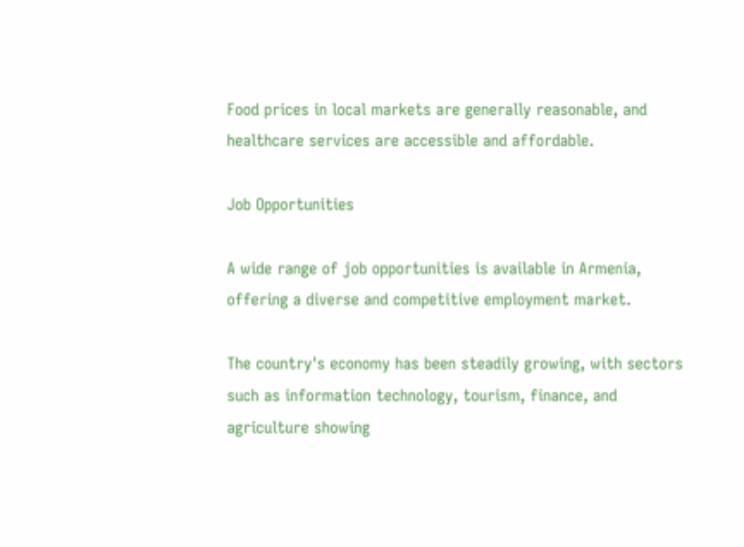Food prices in local markets are generally reasonable, and healthcare services are accessible and affordable.

Job Opportunities

A wide range of job opportunities is available in Armenia, offering a diverse and competitive employment market.

The country's economy has been steadily growing, with sectors such as information technology, tourism, finance, and agriculture showing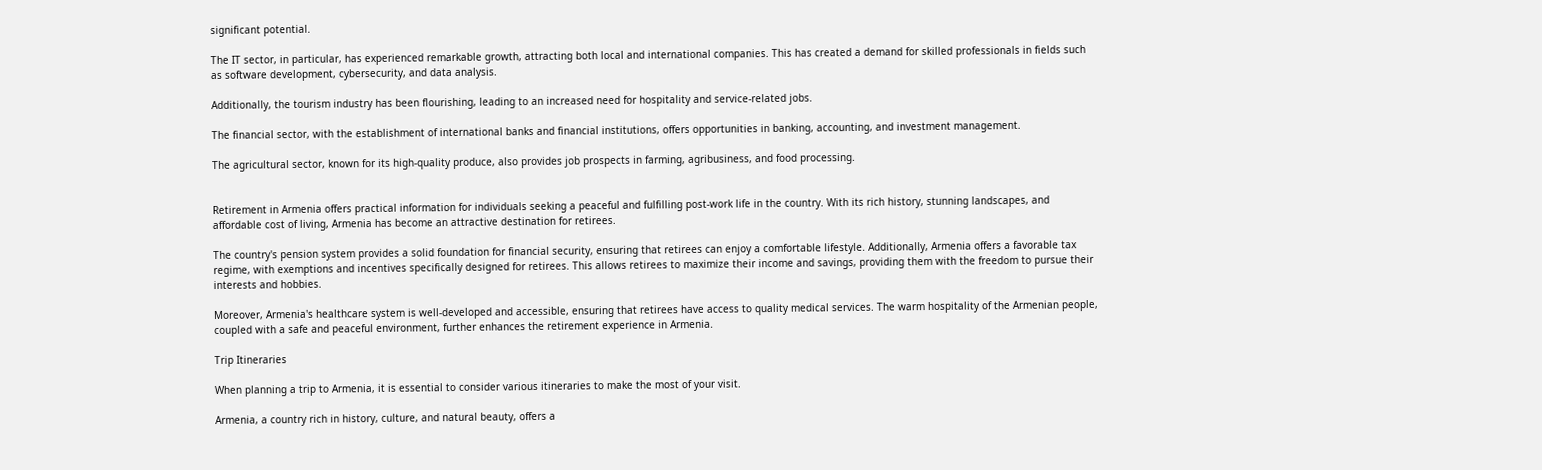significant potential.

The IT sector, in particular, has experienced remarkable growth, attracting both local and international companies. This has created a demand for skilled professionals in fields such as software development, cybersecurity, and data analysis.

Additionally, the tourism industry has been flourishing, leading to an increased need for hospitality and service-related jobs.

The financial sector, with the establishment of international banks and financial institutions, offers opportunities in banking, accounting, and investment management.

The agricultural sector, known for its high-quality produce, also provides job prospects in farming, agribusiness, and food processing.


Retirement in Armenia offers practical information for individuals seeking a peaceful and fulfilling post-work life in the country. With its rich history, stunning landscapes, and affordable cost of living, Armenia has become an attractive destination for retirees.

The country's pension system provides a solid foundation for financial security, ensuring that retirees can enjoy a comfortable lifestyle. Additionally, Armenia offers a favorable tax regime, with exemptions and incentives specifically designed for retirees. This allows retirees to maximize their income and savings, providing them with the freedom to pursue their interests and hobbies.

Moreover, Armenia's healthcare system is well-developed and accessible, ensuring that retirees have access to quality medical services. The warm hospitality of the Armenian people, coupled with a safe and peaceful environment, further enhances the retirement experience in Armenia.

Trip Itineraries

When planning a trip to Armenia, it is essential to consider various itineraries to make the most of your visit.

Armenia, a country rich in history, culture, and natural beauty, offers a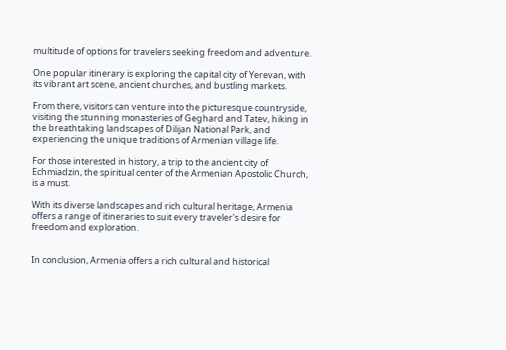multitude of options for travelers seeking freedom and adventure.

One popular itinerary is exploring the capital city of Yerevan, with its vibrant art scene, ancient churches, and bustling markets.

From there, visitors can venture into the picturesque countryside, visiting the stunning monasteries of Geghard and Tatev, hiking in the breathtaking landscapes of Dilijan National Park, and experiencing the unique traditions of Armenian village life.

For those interested in history, a trip to the ancient city of Echmiadzin, the spiritual center of the Armenian Apostolic Church, is a must.

With its diverse landscapes and rich cultural heritage, Armenia offers a range of itineraries to suit every traveler's desire for freedom and exploration.


In conclusion, Armenia offers a rich cultural and historical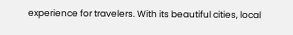experience for travelers. With its beautiful cities, local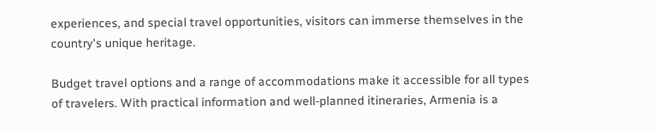experiences, and special travel opportunities, visitors can immerse themselves in the country's unique heritage.

Budget travel options and a range of accommodations make it accessible for all types of travelers. With practical information and well-planned itineraries, Armenia is a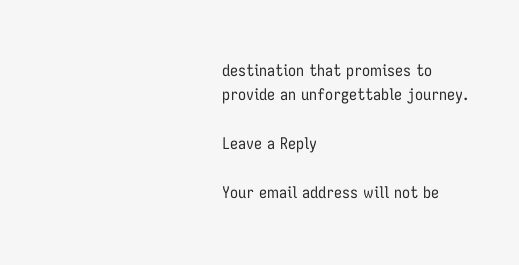destination that promises to provide an unforgettable journey.

Leave a Reply

Your email address will not be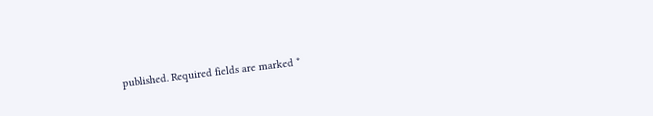published. Required fields are marked *